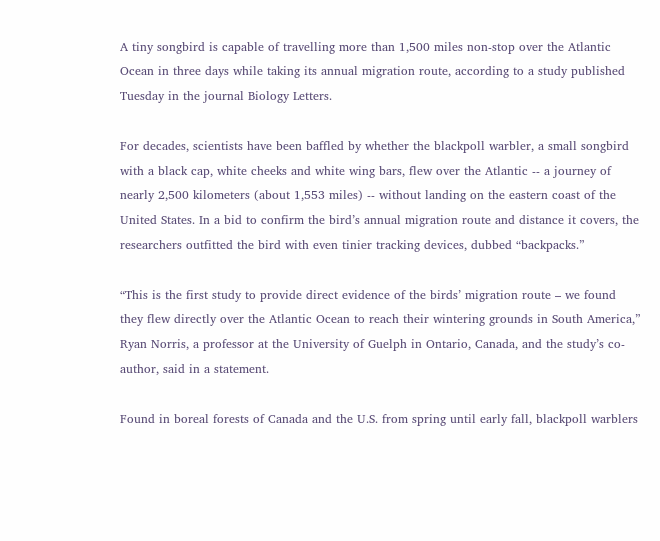A tiny songbird is capable of travelling more than 1,500 miles non-stop over the Atlantic Ocean in three days while taking its annual migration route, according to a study published Tuesday in the journal Biology Letters.

For decades, scientists have been baffled by whether the blackpoll warbler, a small songbird with a black cap, white cheeks and white wing bars, flew over the Atlantic -- a journey of nearly 2,500 kilometers (about 1,553 miles) -- without landing on the eastern coast of the United States. In a bid to confirm the bird’s annual migration route and distance it covers, the researchers outfitted the bird with even tinier tracking devices, dubbed “backpacks.”

“This is the first study to provide direct evidence of the birds’ migration route – we found they flew directly over the Atlantic Ocean to reach their wintering grounds in South America,” Ryan Norris, a professor at the University of Guelph in Ontario, Canada, and the study’s co-author, said in a statement.

Found in boreal forests of Canada and the U.S. from spring until early fall, blackpoll warblers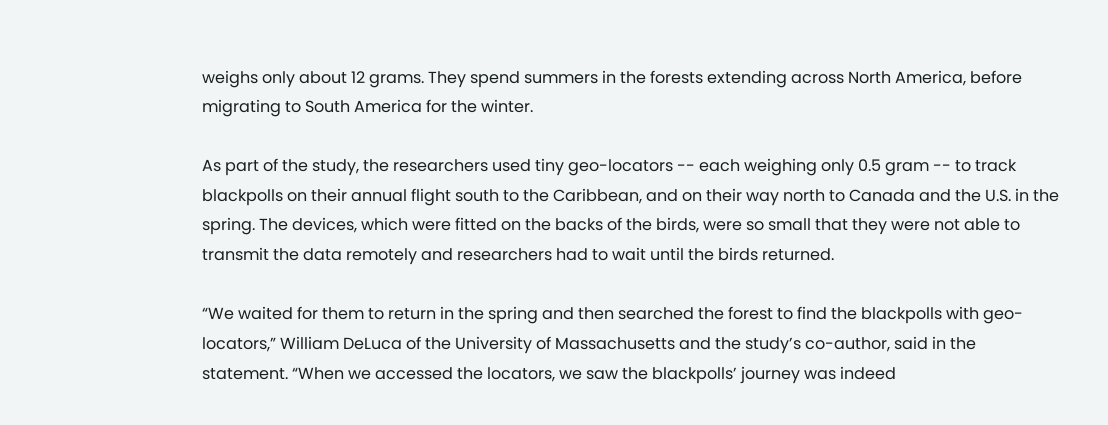weighs only about 12 grams. They spend summers in the forests extending across North America, before migrating to South America for the winter.

As part of the study, the researchers used tiny geo-locators -- each weighing only 0.5 gram -- to track blackpolls on their annual flight south to the Caribbean, and on their way north to Canada and the U.S. in the spring. The devices, which were fitted on the backs of the birds, were so small that they were not able to transmit the data remotely and researchers had to wait until the birds returned.

“We waited for them to return in the spring and then searched the forest to find the blackpolls with geo-locators,” William DeLuca of the University of Massachusetts and the study’s co-author, said in the statement. “When we accessed the locators, we saw the blackpolls’ journey was indeed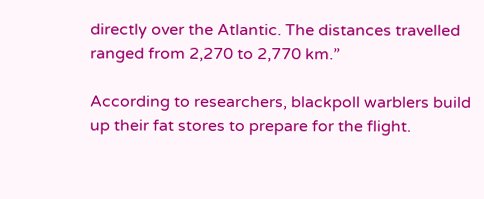directly over the Atlantic. The distances travelled ranged from 2,270 to 2,770 km.”

According to researchers, blackpoll warblers build up their fat stores to prepare for the flight.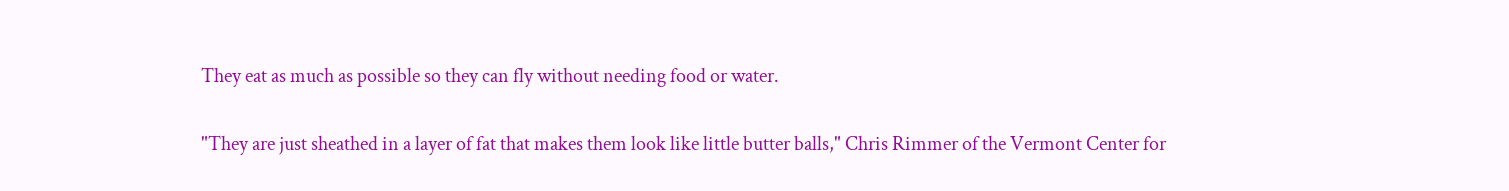They eat as much as possible so they can fly without needing food or water.

"They are just sheathed in a layer of fat that makes them look like little butter balls," Chris Rimmer of the Vermont Center for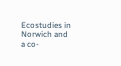Ecostudies in Norwich and a co-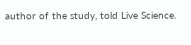author of the study, told Live Science.